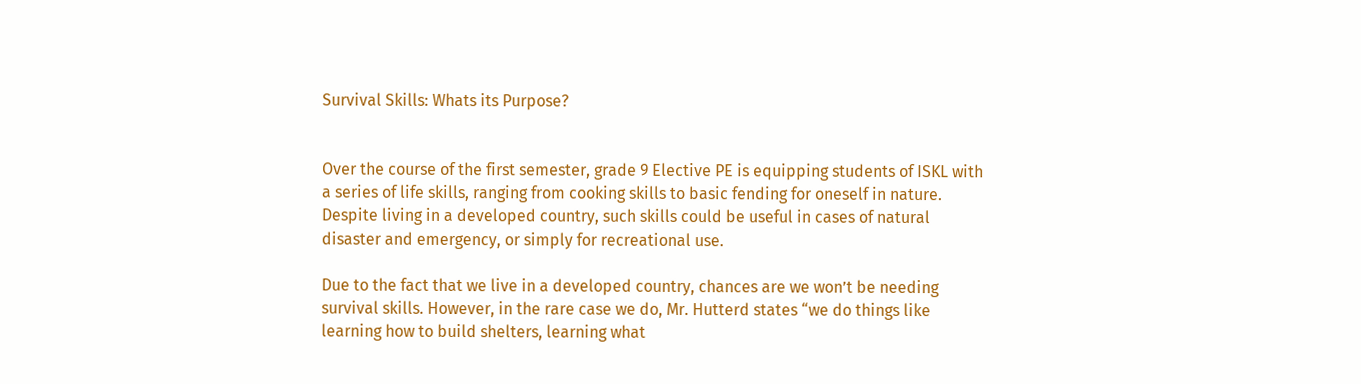Survival Skills: Whats its Purpose?


Over the course of the first semester, grade 9 Elective PE is equipping students of ISKL with a series of life skills, ranging from cooking skills to basic fending for oneself in nature. Despite living in a developed country, such skills could be useful in cases of natural disaster and emergency, or simply for recreational use.

Due to the fact that we live in a developed country, chances are we won’t be needing survival skills. However, in the rare case we do, Mr. Hutterd states “we do things like learning how to build shelters, learning what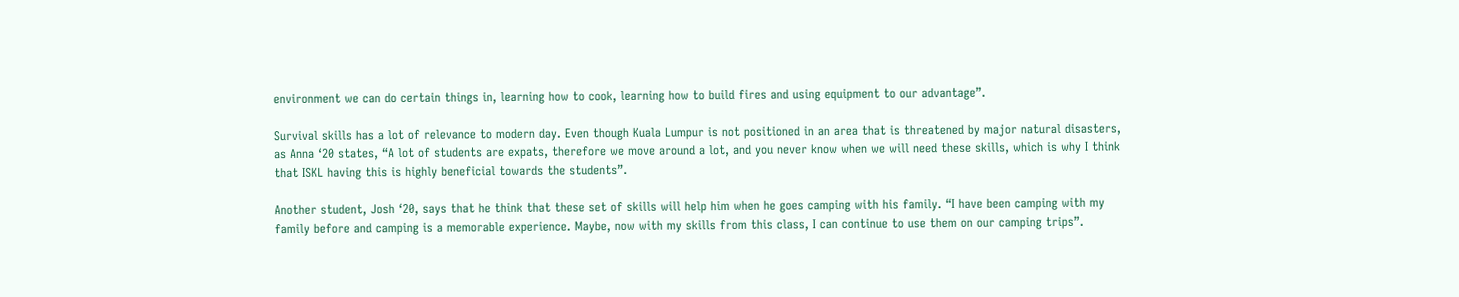environment we can do certain things in, learning how to cook, learning how to build fires and using equipment to our advantage”.

Survival skills has a lot of relevance to modern day. Even though Kuala Lumpur is not positioned in an area that is threatened by major natural disasters, as Anna ‘20 states, “A lot of students are expats, therefore we move around a lot, and you never know when we will need these skills, which is why I think that ISKL having this is highly beneficial towards the students”.

Another student, Josh ‘20, says that he think that these set of skills will help him when he goes camping with his family. “I have been camping with my family before and camping is a memorable experience. Maybe, now with my skills from this class, I can continue to use them on our camping trips”.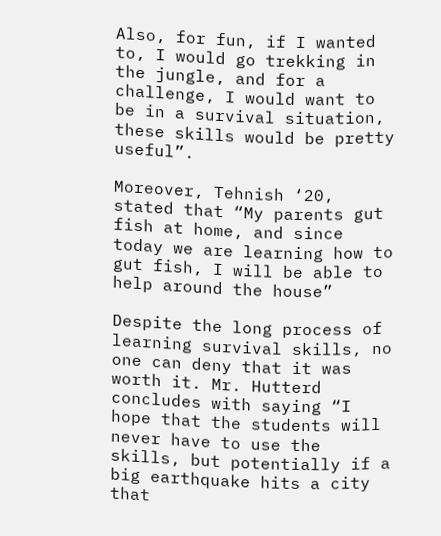Also, for fun, if I wanted to, I would go trekking in the jungle, and for a challenge, I would want to be in a survival situation, these skills would be pretty useful”.

Moreover, Tehnish ‘20, stated that “My parents gut fish at home, and since today we are learning how to gut fish, I will be able to help around the house”

Despite the long process of learning survival skills, no one can deny that it was worth it. Mr. Hutterd concludes with saying “I hope that the students will never have to use the skills, but potentially if a big earthquake hits a city that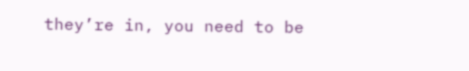they’re in, you need to be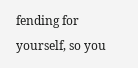fending for yourself, so you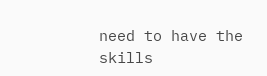need to have the skills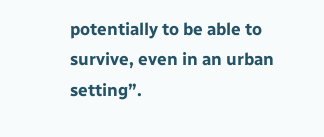potentially to be able to survive, even in an urban setting”.